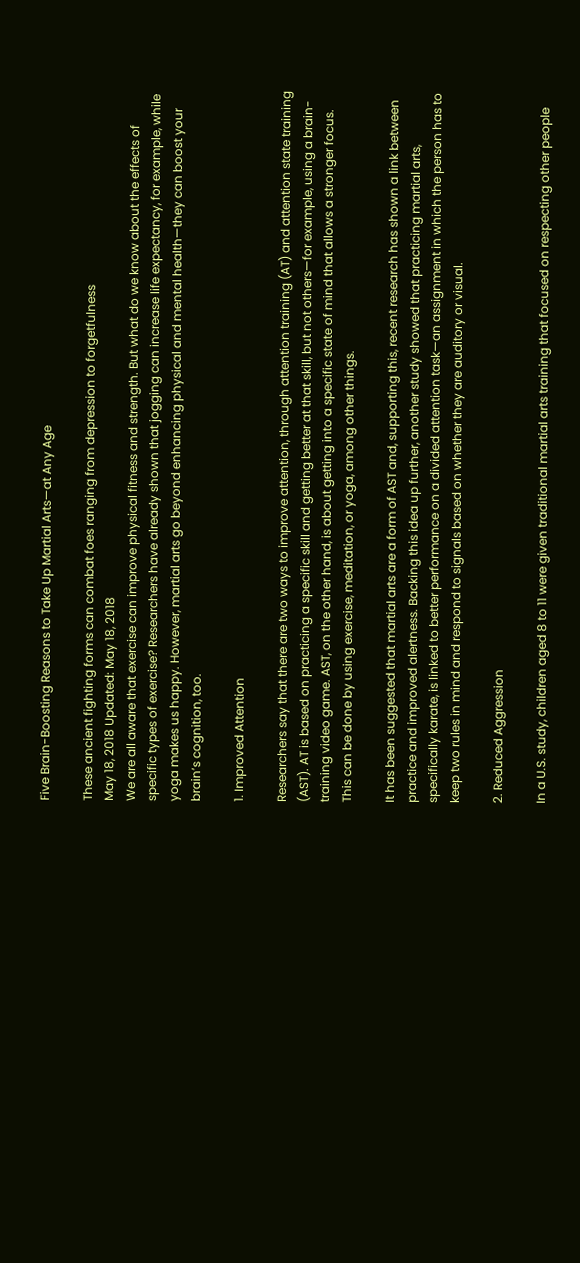Five Brain-Boosting Reasons to Take Up Martial Arts—at Any Age

These ancient fighting forms can combat foes ranging from depression to forgetfulness
May 18, 2018 Updated: May 18, 2018
We are all aware that exercise can improve physical fitness and strength. But what do we know about the effects of specific types of exercise? Researchers have already shown that jogging can increase life expectancy, for example, while yoga makes us happy. However, martial arts go beyond enhancing physical and mental health—they can boost your brain’s cognition, too.

1. Improved Attention

Researchers say that there are two ways to improve attention, through attention training (AT) and attention state training (AST). AT is based on practicing a specific skill and getting better at that skill, but not others—for example, using a brain-training video game. AST, on the other hand, is about getting into a specific state of mind that allows a stronger focus. This can be done by using exercise, meditation, or yoga, among other things.

It has been suggested that martial arts are a form of AST and, supporting this, recent research has shown a link between practice and improved alertness. Backing this idea up further, another study showed that practicing martial arts, specifically karate, is linked to better performance on a divided attention task—an assignment in which the person has to keep two rules in mind and respond to signals based on whether they are auditory or visual.

2. Reduced Aggression

In a U.S. study, children aged 8 to 11 were given traditional martial arts training that focused on respecting other people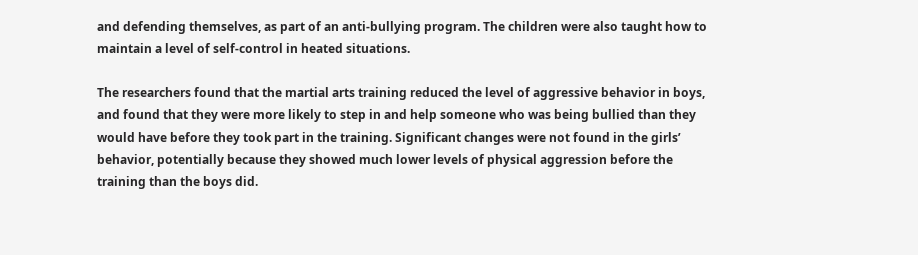and defending themselves, as part of an anti-bullying program. The children were also taught how to maintain a level of self-control in heated situations.

The researchers found that the martial arts training reduced the level of aggressive behavior in boys, and found that they were more likely to step in and help someone who was being bullied than they would have before they took part in the training. Significant changes were not found in the girls’ behavior, potentially because they showed much lower levels of physical aggression before the training than the boys did.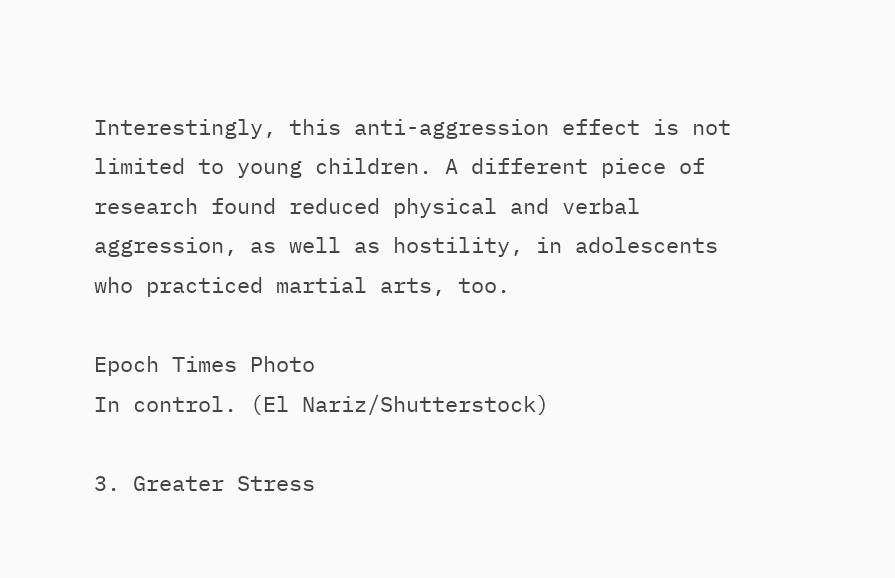Interestingly, this anti-aggression effect is not limited to young children. A different piece of research found reduced physical and verbal aggression, as well as hostility, in adolescents who practiced martial arts, too.

Epoch Times Photo
In control. (El Nariz/Shutterstock)

3. Greater Stress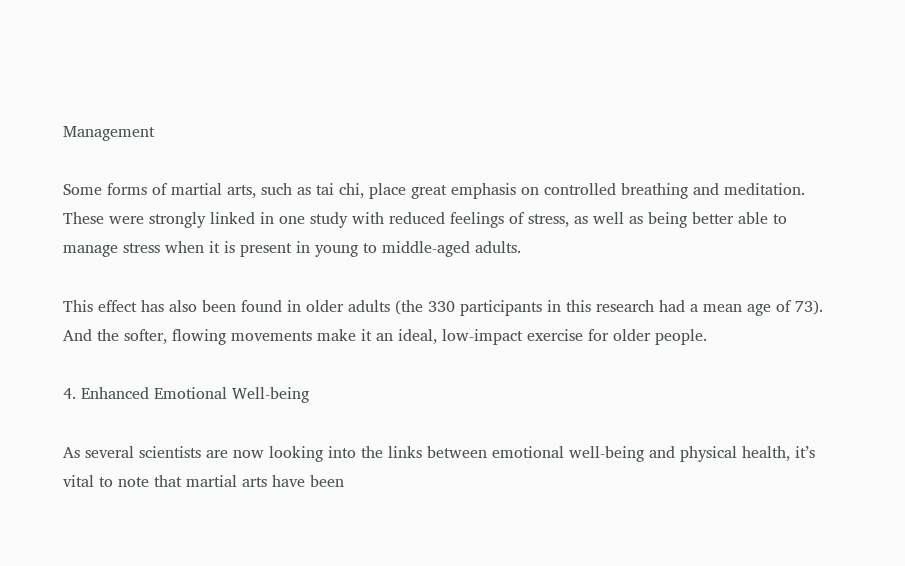Management

Some forms of martial arts, such as tai chi, place great emphasis on controlled breathing and meditation. These were strongly linked in one study with reduced feelings of stress, as well as being better able to manage stress when it is present in young to middle-aged adults.

This effect has also been found in older adults (the 330 participants in this research had a mean age of 73). And the softer, flowing movements make it an ideal, low-impact exercise for older people.

4. Enhanced Emotional Well-being

As several scientists are now looking into the links between emotional well-being and physical health, it’s vital to note that martial arts have been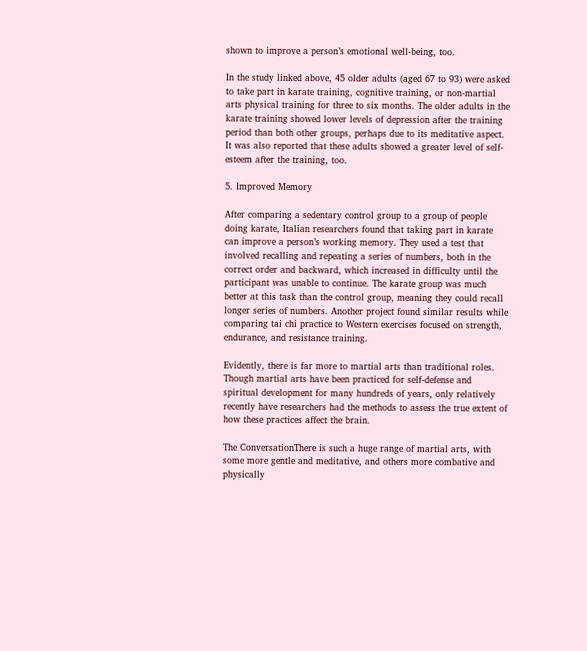shown to improve a person’s emotional well-being, too.

In the study linked above, 45 older adults (aged 67 to 93) were asked to take part in karate training, cognitive training, or non-martial arts physical training for three to six months. The older adults in the karate training showed lower levels of depression after the training period than both other groups, perhaps due to its meditative aspect. It was also reported that these adults showed a greater level of self-esteem after the training, too.

5. Improved Memory

After comparing a sedentary control group to a group of people doing karate, Italian researchers found that taking part in karate can improve a person’s working memory. They used a test that involved recalling and repeating a series of numbers, both in the correct order and backward, which increased in difficulty until the participant was unable to continue. The karate group was much better at this task than the control group, meaning they could recall longer series of numbers. Another project found similar results while comparing tai chi practice to Western exercises focused on strength, endurance, and resistance training.

Evidently, there is far more to martial arts than traditional roles. Though martial arts have been practiced for self-defense and spiritual development for many hundreds of years, only relatively recently have researchers had the methods to assess the true extent of how these practices affect the brain.

The ConversationThere is such a huge range of martial arts, with some more gentle and meditative, and others more combative and physically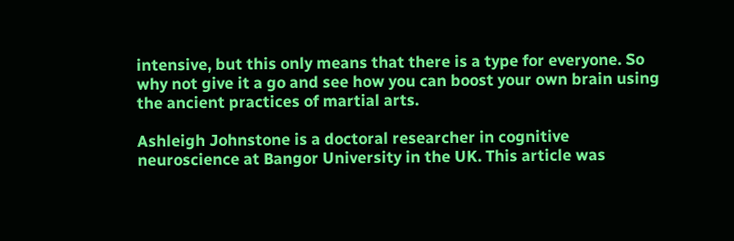intensive, but this only means that there is a type for everyone. So why not give it a go and see how you can boost your own brain using the ancient practices of martial arts.

Ashleigh Johnstone is a doctoral researcher in cognitive neuroscience at Bangor University in the UK. This article was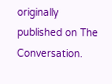originally published on The Conversation.